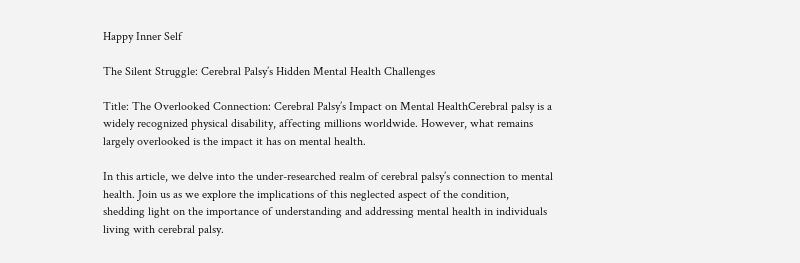Happy Inner Self

The Silent Struggle: Cerebral Palsy’s Hidden Mental Health Challenges

Title: The Overlooked Connection: Cerebral Palsy’s Impact on Mental HealthCerebral palsy is a widely recognized physical disability, affecting millions worldwide. However, what remains largely overlooked is the impact it has on mental health.

In this article, we delve into the under-researched realm of cerebral palsy’s connection to mental health. Join us as we explore the implications of this neglected aspect of the condition, shedding light on the importance of understanding and addressing mental health in individuals living with cerebral palsy.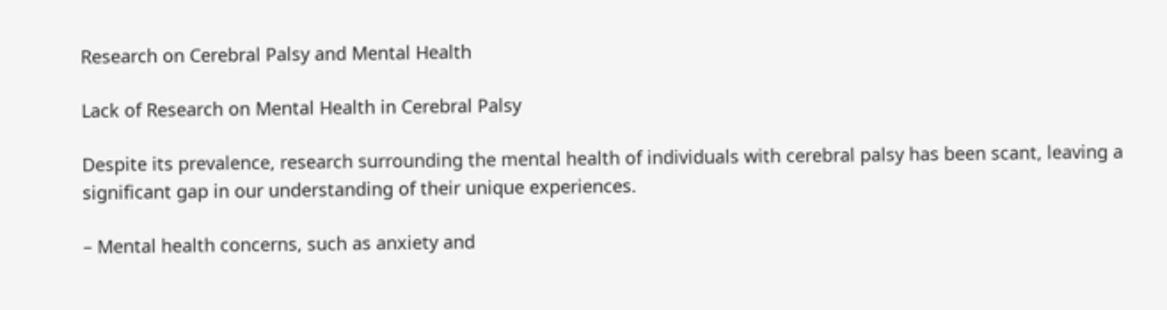Research on Cerebral Palsy and Mental Health

Lack of Research on Mental Health in Cerebral Palsy

Despite its prevalence, research surrounding the mental health of individuals with cerebral palsy has been scant, leaving a significant gap in our understanding of their unique experiences.

– Mental health concerns, such as anxiety and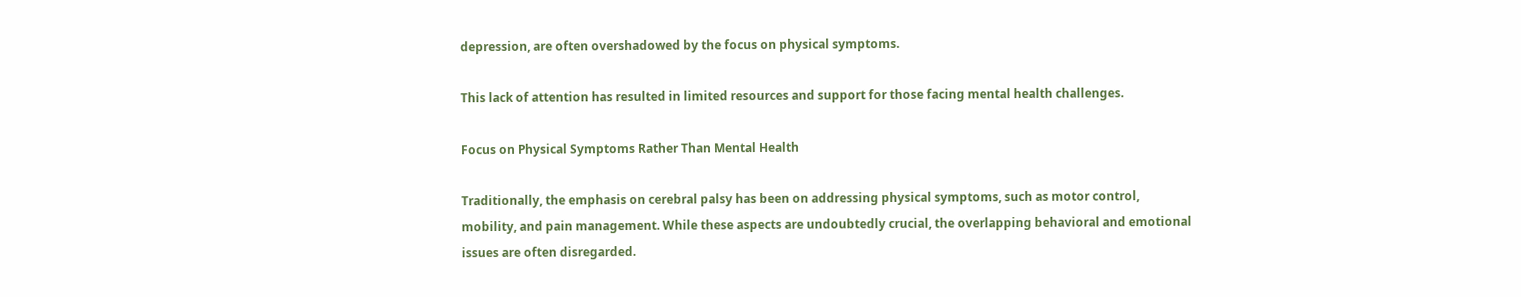depression, are often overshadowed by the focus on physical symptoms.

This lack of attention has resulted in limited resources and support for those facing mental health challenges.

Focus on Physical Symptoms Rather Than Mental Health

Traditionally, the emphasis on cerebral palsy has been on addressing physical symptoms, such as motor control, mobility, and pain management. While these aspects are undoubtedly crucial, the overlapping behavioral and emotional issues are often disregarded.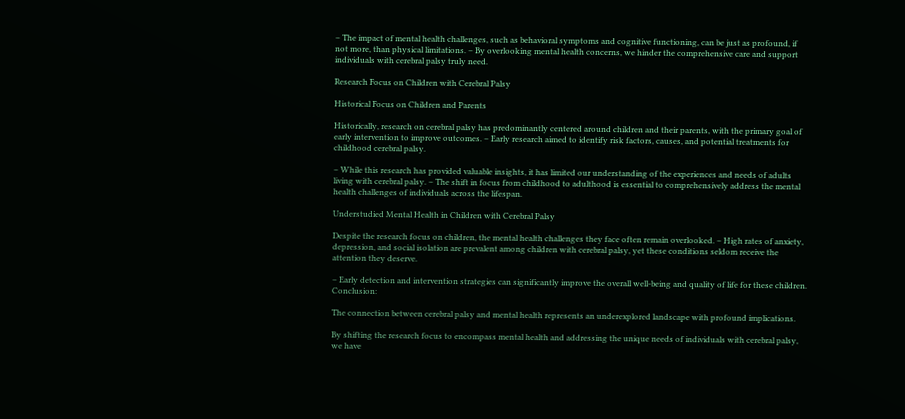– The impact of mental health challenges, such as behavioral symptoms and cognitive functioning, can be just as profound, if not more, than physical limitations. – By overlooking mental health concerns, we hinder the comprehensive care and support individuals with cerebral palsy truly need.

Research Focus on Children with Cerebral Palsy

Historical Focus on Children and Parents

Historically, research on cerebral palsy has predominantly centered around children and their parents, with the primary goal of early intervention to improve outcomes. – Early research aimed to identify risk factors, causes, and potential treatments for childhood cerebral palsy.

– While this research has provided valuable insights, it has limited our understanding of the experiences and needs of adults living with cerebral palsy. – The shift in focus from childhood to adulthood is essential to comprehensively address the mental health challenges of individuals across the lifespan.

Understudied Mental Health in Children with Cerebral Palsy

Despite the research focus on children, the mental health challenges they face often remain overlooked. – High rates of anxiety, depression, and social isolation are prevalent among children with cerebral palsy, yet these conditions seldom receive the attention they deserve.

– Early detection and intervention strategies can significantly improve the overall well-being and quality of life for these children. Conclusion:

The connection between cerebral palsy and mental health represents an underexplored landscape with profound implications.

By shifting the research focus to encompass mental health and addressing the unique needs of individuals with cerebral palsy, we have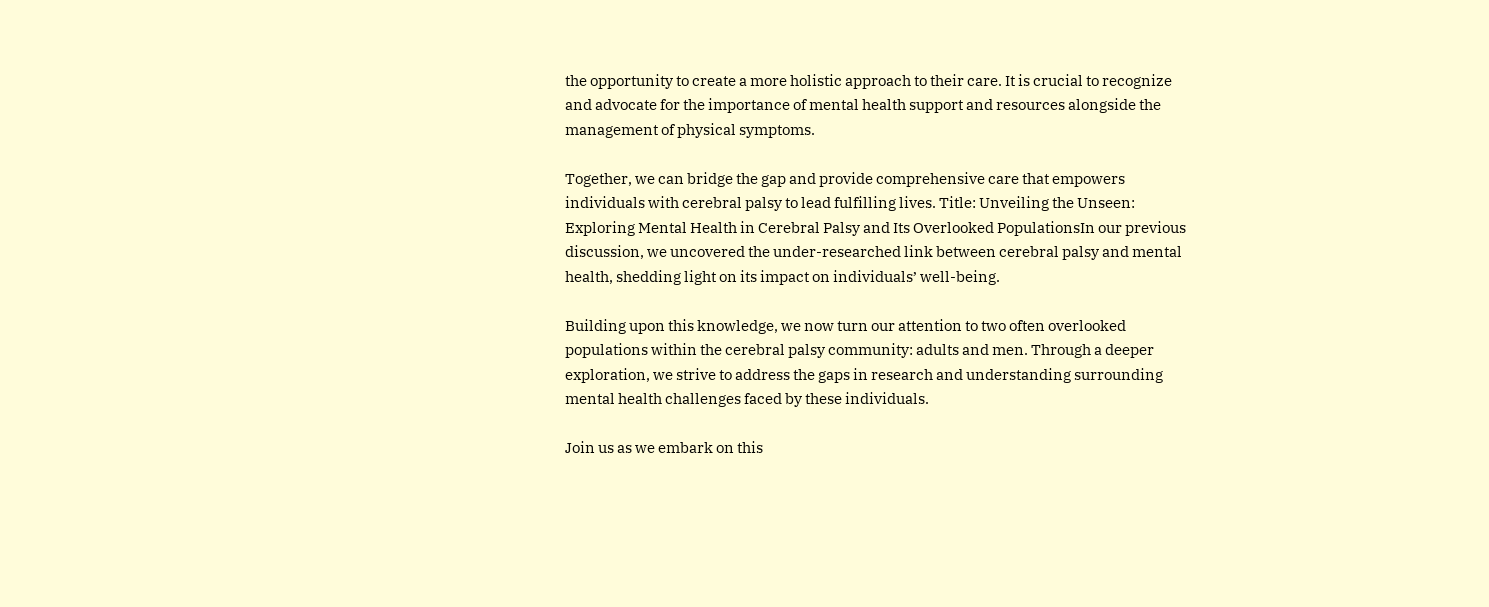the opportunity to create a more holistic approach to their care. It is crucial to recognize and advocate for the importance of mental health support and resources alongside the management of physical symptoms.

Together, we can bridge the gap and provide comprehensive care that empowers individuals with cerebral palsy to lead fulfilling lives. Title: Unveiling the Unseen: Exploring Mental Health in Cerebral Palsy and Its Overlooked PopulationsIn our previous discussion, we uncovered the under-researched link between cerebral palsy and mental health, shedding light on its impact on individuals’ well-being.

Building upon this knowledge, we now turn our attention to two often overlooked populations within the cerebral palsy community: adults and men. Through a deeper exploration, we strive to address the gaps in research and understanding surrounding mental health challenges faced by these individuals.

Join us as we embark on this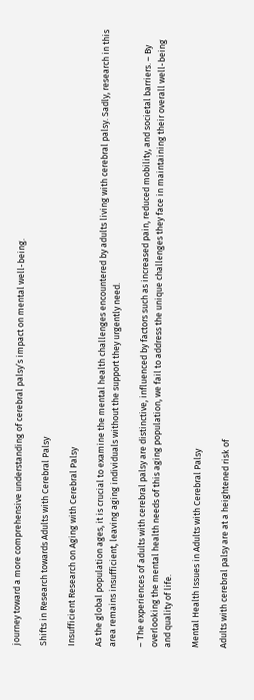journey toward a more comprehensive understanding of cerebral palsy’s impact on mental well-being.

Shifts in Research towards Adults with Cerebral Palsy

Insufficient Research on Aging with Cerebral Palsy

As the global population ages, it is crucial to examine the mental health challenges encountered by adults living with cerebral palsy. Sadly, research in this area remains insufficient, leaving aging individuals without the support they urgently need.

– The experiences of adults with cerebral palsy are distinctive, influenced by factors such as increased pain, reduced mobility, and societal barriers. – By overlooking the mental health needs of this aging population, we fail to address the unique challenges they face in maintaining their overall well-being and quality of life.

Mental Health Issues in Adults with Cerebral Palsy

Adults with cerebral palsy are at a heightened risk of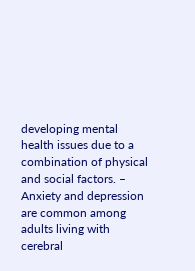developing mental health issues due to a combination of physical and social factors. – Anxiety and depression are common among adults living with cerebral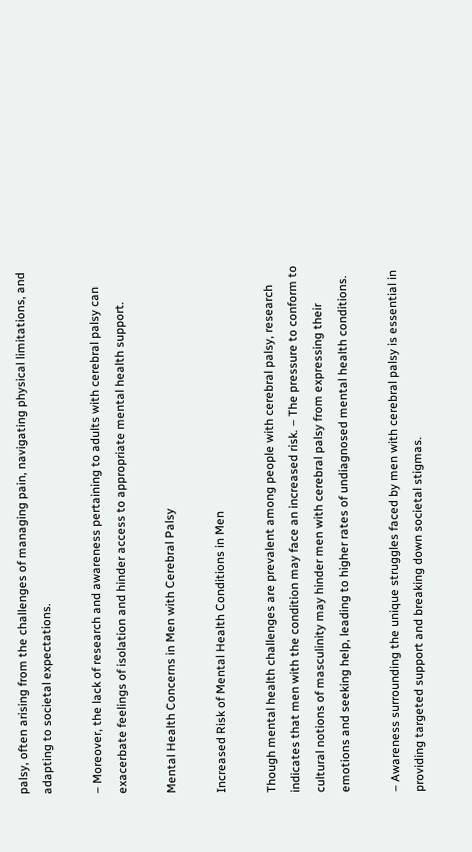palsy, often arising from the challenges of managing pain, navigating physical limitations, and adapting to societal expectations.

– Moreover, the lack of research and awareness pertaining to adults with cerebral palsy can exacerbate feelings of isolation and hinder access to appropriate mental health support.

Mental Health Concerns in Men with Cerebral Palsy

Increased Risk of Mental Health Conditions in Men

Though mental health challenges are prevalent among people with cerebral palsy, research indicates that men with the condition may face an increased risk. – The pressure to conform to cultural notions of masculinity may hinder men with cerebral palsy from expressing their emotions and seeking help, leading to higher rates of undiagnosed mental health conditions.

– Awareness surrounding the unique struggles faced by men with cerebral palsy is essential in providing targeted support and breaking down societal stigmas.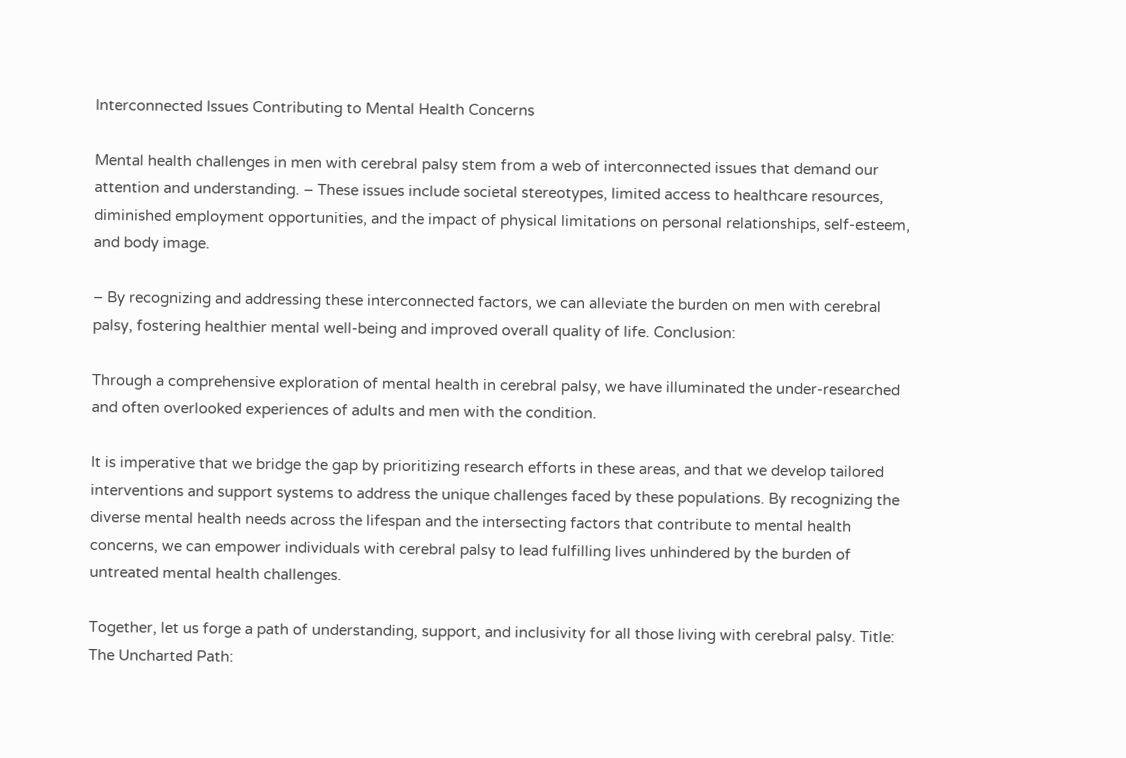Interconnected Issues Contributing to Mental Health Concerns

Mental health challenges in men with cerebral palsy stem from a web of interconnected issues that demand our attention and understanding. – These issues include societal stereotypes, limited access to healthcare resources, diminished employment opportunities, and the impact of physical limitations on personal relationships, self-esteem, and body image.

– By recognizing and addressing these interconnected factors, we can alleviate the burden on men with cerebral palsy, fostering healthier mental well-being and improved overall quality of life. Conclusion:

Through a comprehensive exploration of mental health in cerebral palsy, we have illuminated the under-researched and often overlooked experiences of adults and men with the condition.

It is imperative that we bridge the gap by prioritizing research efforts in these areas, and that we develop tailored interventions and support systems to address the unique challenges faced by these populations. By recognizing the diverse mental health needs across the lifespan and the intersecting factors that contribute to mental health concerns, we can empower individuals with cerebral palsy to lead fulfilling lives unhindered by the burden of untreated mental health challenges.

Together, let us forge a path of understanding, support, and inclusivity for all those living with cerebral palsy. Title: The Uncharted Path: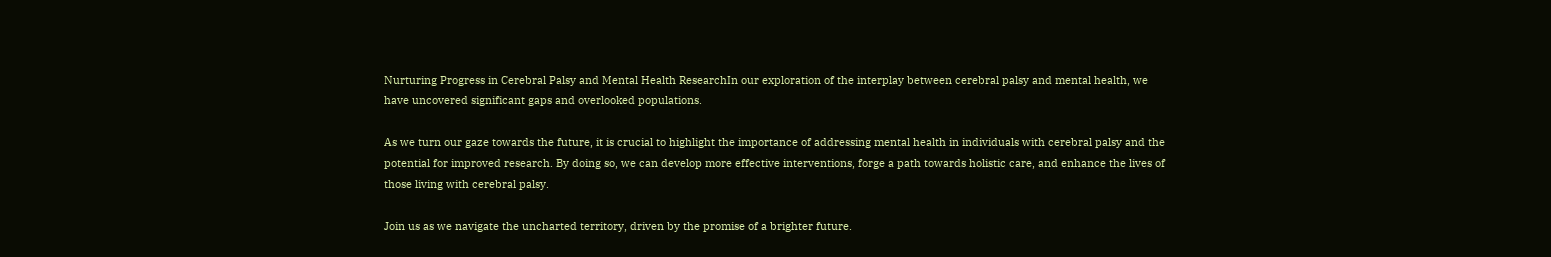Nurturing Progress in Cerebral Palsy and Mental Health ResearchIn our exploration of the interplay between cerebral palsy and mental health, we have uncovered significant gaps and overlooked populations.

As we turn our gaze towards the future, it is crucial to highlight the importance of addressing mental health in individuals with cerebral palsy and the potential for improved research. By doing so, we can develop more effective interventions, forge a path towards holistic care, and enhance the lives of those living with cerebral palsy.

Join us as we navigate the uncharted territory, driven by the promise of a brighter future.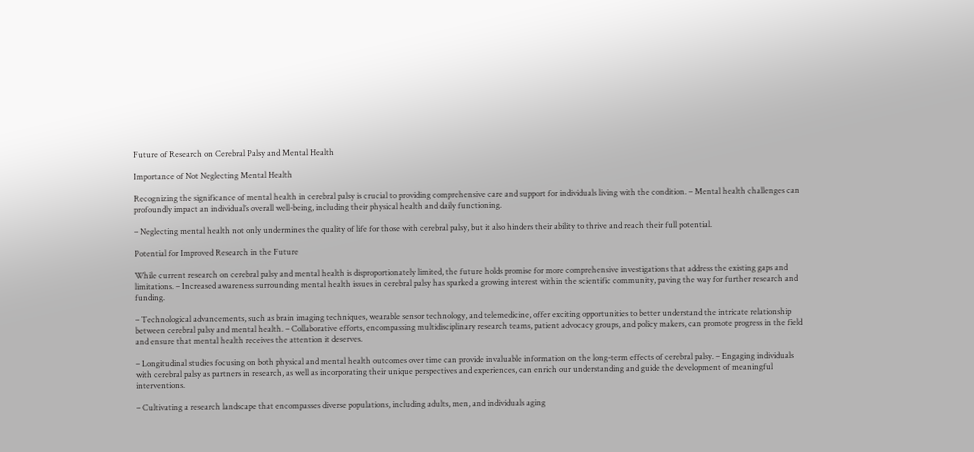Future of Research on Cerebral Palsy and Mental Health

Importance of Not Neglecting Mental Health

Recognizing the significance of mental health in cerebral palsy is crucial to providing comprehensive care and support for individuals living with the condition. – Mental health challenges can profoundly impact an individual’s overall well-being, including their physical health and daily functioning.

– Neglecting mental health not only undermines the quality of life for those with cerebral palsy, but it also hinders their ability to thrive and reach their full potential.

Potential for Improved Research in the Future

While current research on cerebral palsy and mental health is disproportionately limited, the future holds promise for more comprehensive investigations that address the existing gaps and limitations. – Increased awareness surrounding mental health issues in cerebral palsy has sparked a growing interest within the scientific community, paving the way for further research and funding.

– Technological advancements, such as brain imaging techniques, wearable sensor technology, and telemedicine, offer exciting opportunities to better understand the intricate relationship between cerebral palsy and mental health. – Collaborative efforts, encompassing multidisciplinary research teams, patient advocacy groups, and policy makers, can promote progress in the field and ensure that mental health receives the attention it deserves.

– Longitudinal studies focusing on both physical and mental health outcomes over time can provide invaluable information on the long-term effects of cerebral palsy. – Engaging individuals with cerebral palsy as partners in research, as well as incorporating their unique perspectives and experiences, can enrich our understanding and guide the development of meaningful interventions.

– Cultivating a research landscape that encompasses diverse populations, including adults, men, and individuals aging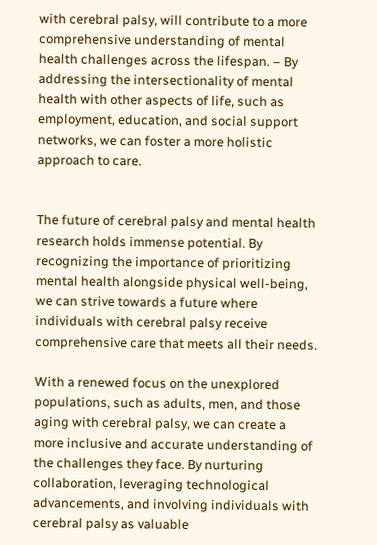with cerebral palsy, will contribute to a more comprehensive understanding of mental health challenges across the lifespan. – By addressing the intersectionality of mental health with other aspects of life, such as employment, education, and social support networks, we can foster a more holistic approach to care.


The future of cerebral palsy and mental health research holds immense potential. By recognizing the importance of prioritizing mental health alongside physical well-being, we can strive towards a future where individuals with cerebral palsy receive comprehensive care that meets all their needs.

With a renewed focus on the unexplored populations, such as adults, men, and those aging with cerebral palsy, we can create a more inclusive and accurate understanding of the challenges they face. By nurturing collaboration, leveraging technological advancements, and involving individuals with cerebral palsy as valuable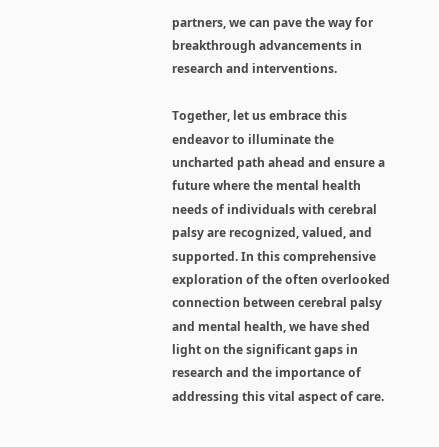partners, we can pave the way for breakthrough advancements in research and interventions.

Together, let us embrace this endeavor to illuminate the uncharted path ahead and ensure a future where the mental health needs of individuals with cerebral palsy are recognized, valued, and supported. In this comprehensive exploration of the often overlooked connection between cerebral palsy and mental health, we have shed light on the significant gaps in research and the importance of addressing this vital aspect of care.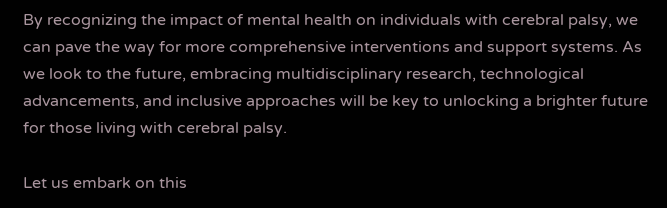By recognizing the impact of mental health on individuals with cerebral palsy, we can pave the way for more comprehensive interventions and support systems. As we look to the future, embracing multidisciplinary research, technological advancements, and inclusive approaches will be key to unlocking a brighter future for those living with cerebral palsy.

Let us embark on this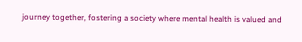journey together, fostering a society where mental health is valued and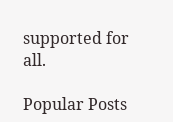supported for all.

Popular Posts